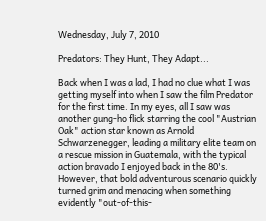Wednesday, July 7, 2010

Predators: They Hunt, They Adapt...

Back when I was a lad, I had no clue what I was getting myself into when I saw the film Predator for the first time. In my eyes, all I saw was another gung-ho flick starring the cool "Austrian Oak" action star known as Arnold Schwarzenegger, leading a military elite team on a rescue mission in Guatemala, with the typical action bravado I enjoyed back in the 80's. However, that bold adventurous scenario quickly turned grim and menacing when something evidently "out-of-this-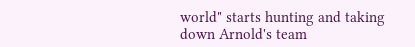world" starts hunting and taking down Arnold's team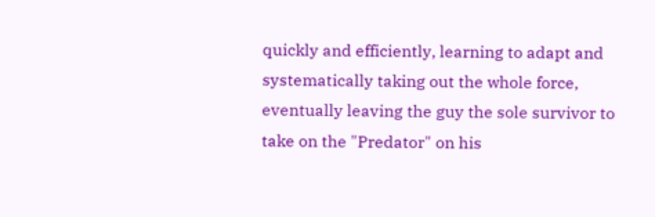quickly and efficiently, learning to adapt and systematically taking out the whole force, eventually leaving the guy the sole survivor to take on the "Predator" on his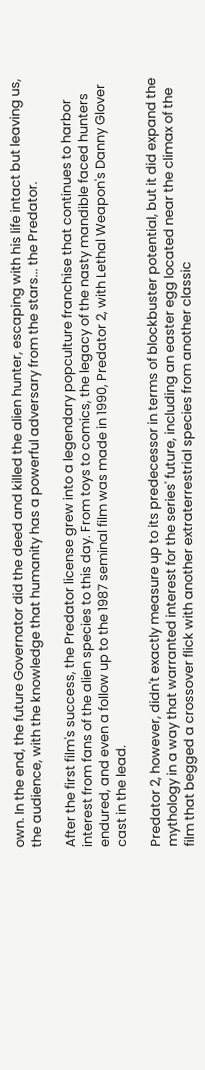own. In the end, the future Governator did the deed and killed the alien hunter, escaping with his life intact but leaving us, the audience, with the knowledge that humanity has a powerful adversary from the stars... the Predator.

After the first film's success, the Predator license grew into a legendary popculture franchise that continues to harbor interest from fans of the alien species to this day. From toys to comics, the legacy of the nasty mandible faced hunters endured, and even a follow up to the 1987 seminal film was made in 1990, Predator 2, with Lethal Weapon's Danny Glover cast in the lead.

Predator 2, however, didn't exactly measure up to its predecessor in terms of blockbuster potential, but it did expand the mythology in a way that warranted interest for the series' future, including an easter egg located near the climax of the film that begged a crossover flick with another extraterrestrial species from another classic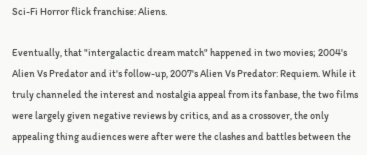Sci-Fi Horror flick franchise: Aliens.

Eventually, that "intergalactic dream match" happened in two movies; 2004's Alien Vs Predator and it's follow-up, 2007's Alien Vs Predator: Requiem. While it truly channeled the interest and nostalgia appeal from its fanbase, the two films were largely given negative reviews by critics, and as a crossover, the only appealing thing audiences were after were the clashes and battles between the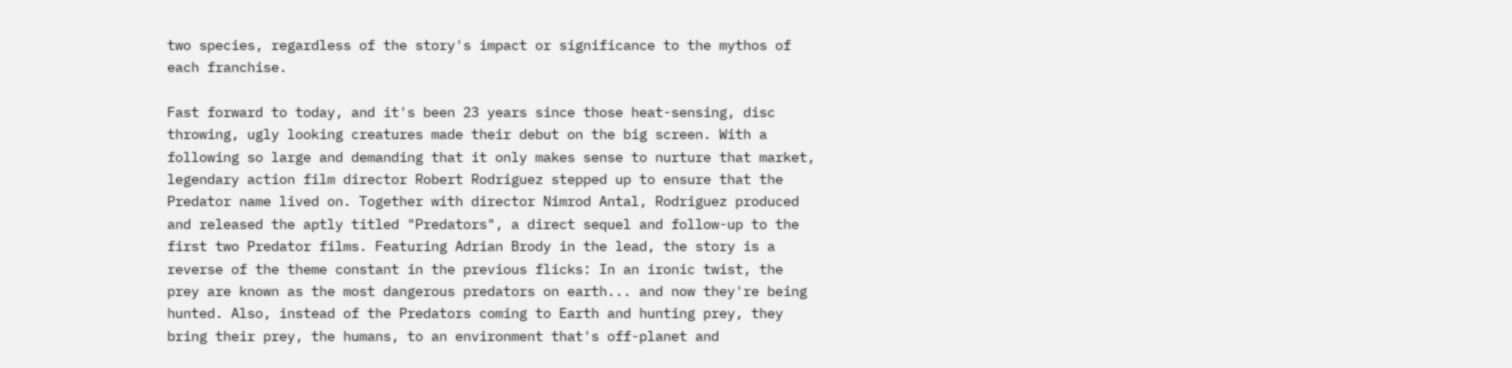two species, regardless of the story's impact or significance to the mythos of each franchise.

Fast forward to today, and it's been 23 years since those heat-sensing, disc throwing, ugly looking creatures made their debut on the big screen. With a following so large and demanding that it only makes sense to nurture that market, legendary action film director Robert Rodriguez stepped up to ensure that the Predator name lived on. Together with director Nimrod Antal, Rodriguez produced and released the aptly titled "Predators", a direct sequel and follow-up to the first two Predator films. Featuring Adrian Brody in the lead, the story is a reverse of the theme constant in the previous flicks: In an ironic twist, the prey are known as the most dangerous predators on earth... and now they're being hunted. Also, instead of the Predators coming to Earth and hunting prey, they bring their prey, the humans, to an environment that's off-planet and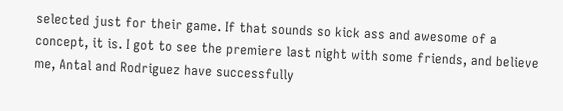selected just for their game. If that sounds so kick ass and awesome of a concept, it is. I got to see the premiere last night with some friends, and believe me, Antal and Rodriguez have successfully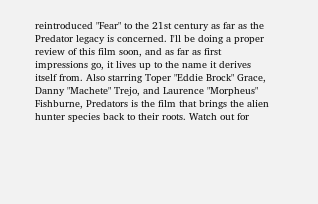reintroduced "Fear" to the 21st century as far as the Predator legacy is concerned. I'll be doing a proper review of this film soon, and as far as first impressions go, it lives up to the name it derives itself from. Also starring Toper "Eddie Brock" Grace, Danny "Machete" Trejo, and Laurence "Morpheus" Fishburne, Predators is the film that brings the alien hunter species back to their roots. Watch out for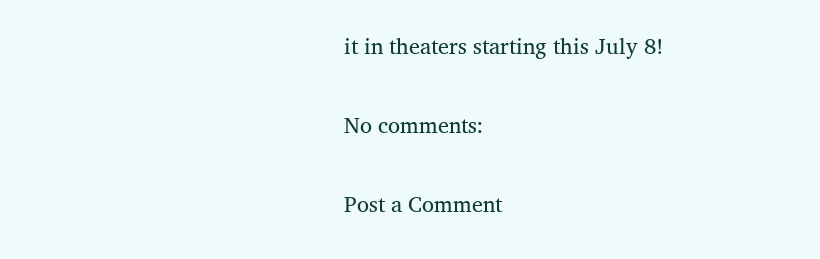it in theaters starting this July 8!

No comments:

Post a Comment